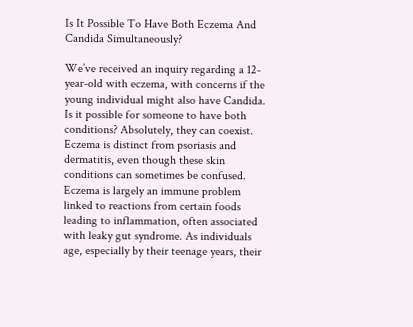Is It Possible To Have Both Eczema And Candida Simultaneously?

We’ve received an inquiry regarding a 12-year-old with eczema, with concerns if the young individual might also have Candida. Is it possible for someone to have both conditions? Absolutely, they can coexist. Eczema is distinct from psoriasis and dermatitis, even though these skin conditions can sometimes be confused. Eczema is largely an immune problem linked to reactions from certain foods leading to inflammation, often associated with leaky gut syndrome. As individuals age, especially by their teenage years, their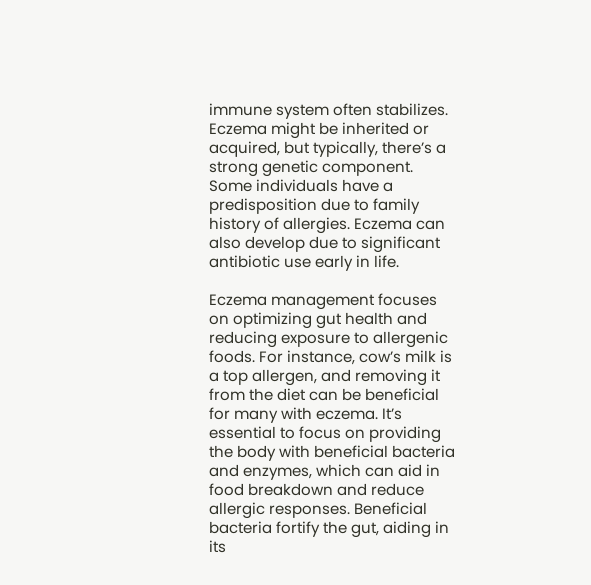immune system often stabilizes. Eczema might be inherited or acquired, but typically, there’s a strong genetic component. Some individuals have a predisposition due to family history of allergies. Eczema can also develop due to significant antibiotic use early in life.

Eczema management focuses on optimizing gut health and reducing exposure to allergenic foods. For instance, cow’s milk is a top allergen, and removing it from the diet can be beneficial for many with eczema. It’s essential to focus on providing the body with beneficial bacteria and enzymes, which can aid in food breakdown and reduce allergic responses. Beneficial bacteria fortify the gut, aiding in its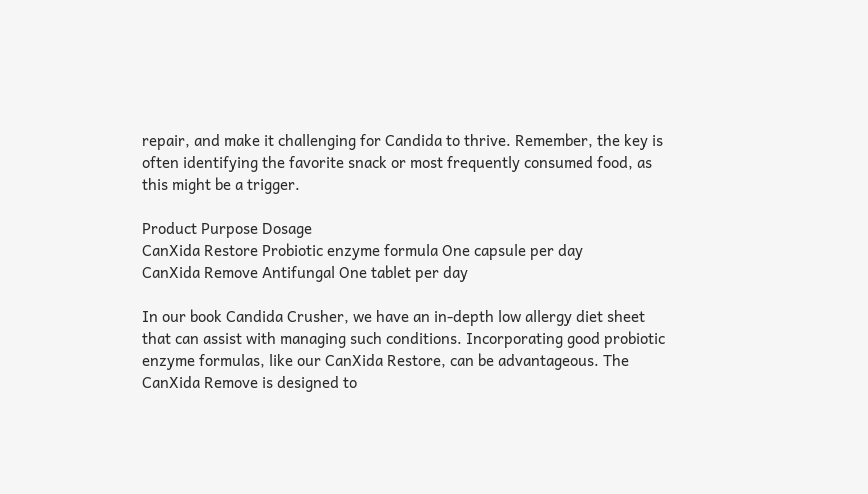repair, and make it challenging for Candida to thrive. Remember, the key is often identifying the favorite snack or most frequently consumed food, as this might be a trigger.

Product Purpose Dosage
CanXida Restore Probiotic enzyme formula One capsule per day
CanXida Remove Antifungal One tablet per day

In our book Candida Crusher, we have an in-depth low allergy diet sheet that can assist with managing such conditions. Incorporating good probiotic enzyme formulas, like our CanXida Restore, can be advantageous. The CanXida Remove is designed to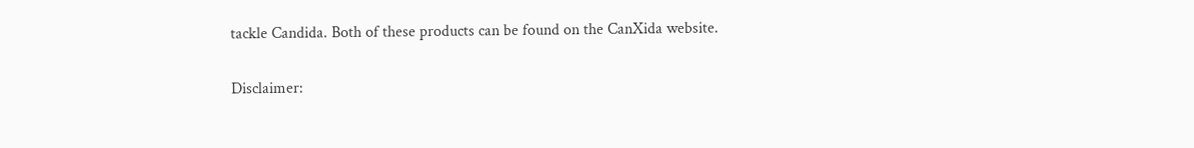tackle Candida. Both of these products can be found on the CanXida website.

Disclaimer: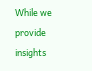While we provide insights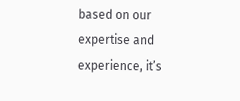based on our expertise and experience, it’s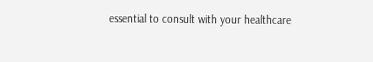essential to consult with your healthcare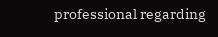professional regarding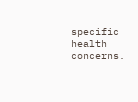specific health concerns.